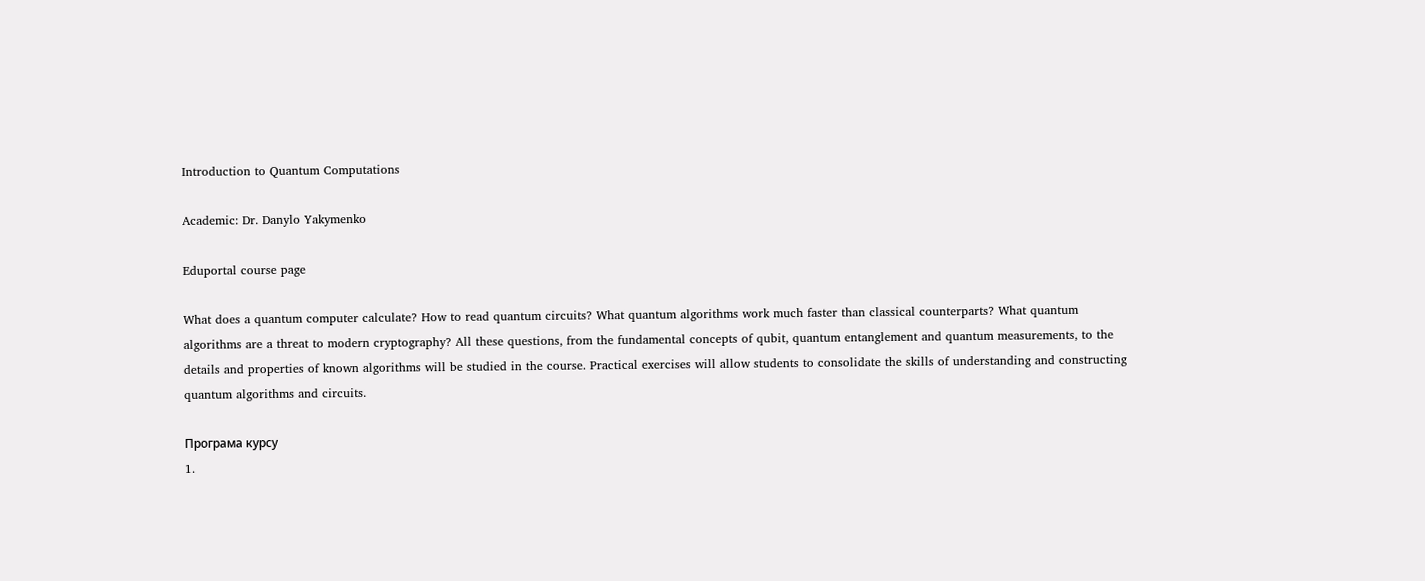Introduction to Quantum Computations

Academic: Dr. Danylo Yakymenko

Eduportal course page

What does a quantum computer calculate? How to read quantum circuits? What quantum algorithms work much faster than classical counterparts? What quantum algorithms are a threat to modern cryptography? All these questions, from the fundamental concepts of qubit, quantum entanglement and quantum measurements, to the details and properties of known algorithms will be studied in the course. Practical exercises will allow students to consolidate the skills of understanding and constructing quantum algorithms and circuits.

Програма курсу
1.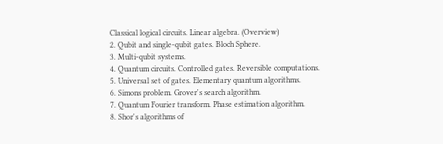Classical logical circuits. Linear algebra. (Overview)
2. Qubit and single-qubit gates. Bloch Sphere.
3. Multi-qubit systems.
4. Quantum circuits. Controlled gates. Reversible computations.
5. Universal set of gates. Elementary quantum algorithms.
6. Simons problem. Grover's search algorithm.
7. Quantum Fourier transform. Phase estimation algorithm.
8. Shor's algorithms of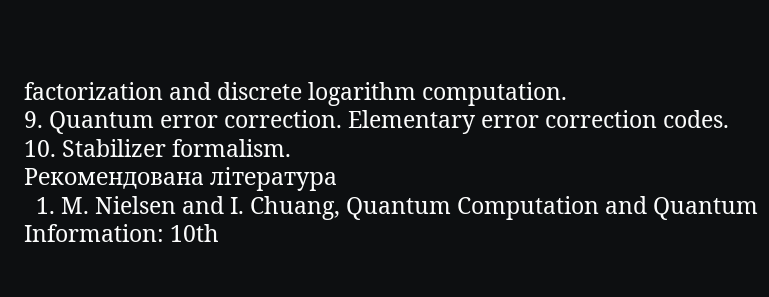factorization and discrete logarithm computation.
9. Quantum error correction. Elementary error correction codes.
10. Stabilizer formalism.
Рекомендована література
  1. M. Nielsen and I. Chuang, Quantum Computation and Quantum Information: 10th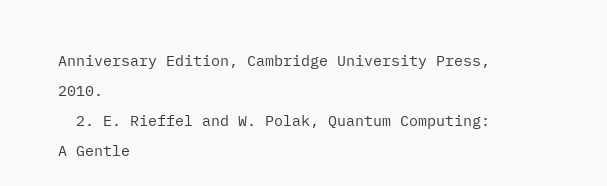Anniversary Edition, Cambridge University Press, 2010.
  2. E. Rieffel and W. Polak, Quantum Computing: A Gentle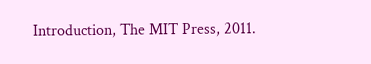Introduction, The MIT Press, 2011.